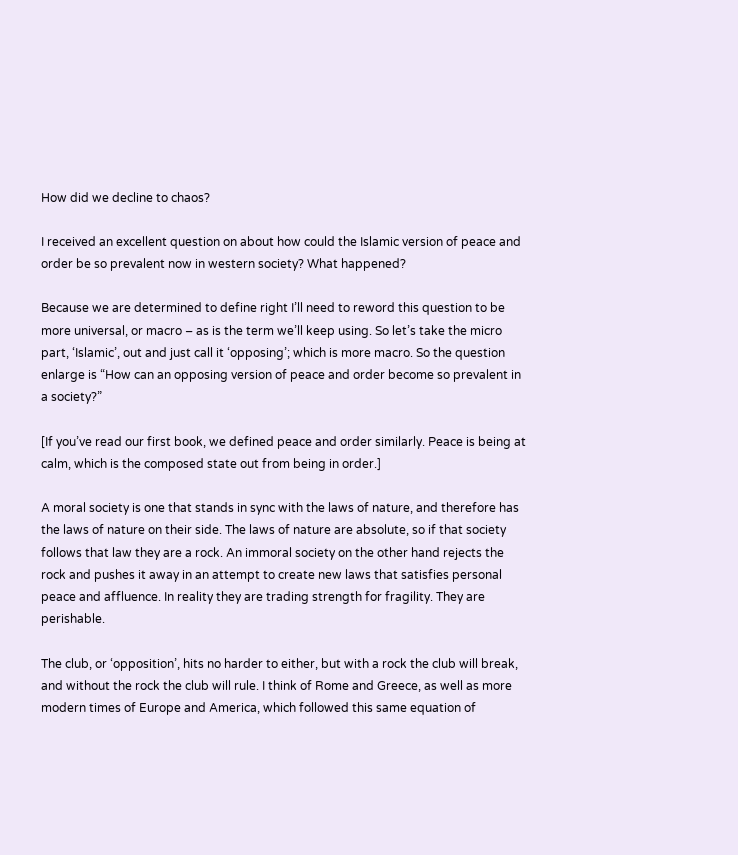How did we decline to chaos?

I received an excellent question on about how could the Islamic version of peace and order be so prevalent now in western society? What happened?

Because we are determined to define right I’ll need to reword this question to be more universal, or macro – as is the term we’ll keep using. So let’s take the micro part, ‘Islamic’, out and just call it ‘opposing’; which is more macro. So the question enlarge is “How can an opposing version of peace and order become so prevalent in a society?”

[If you’ve read our first book, we defined peace and order similarly. Peace is being at calm, which is the composed state out from being in order.]

A moral society is one that stands in sync with the laws of nature, and therefore has the laws of nature on their side. The laws of nature are absolute, so if that society follows that law they are a rock. An immoral society on the other hand rejects the rock and pushes it away in an attempt to create new laws that satisfies personal peace and affluence. In reality they are trading strength for fragility. They are perishable.

The club, or ‘opposition’, hits no harder to either, but with a rock the club will break, and without the rock the club will rule. I think of Rome and Greece, as well as more modern times of Europe and America, which followed this same equation of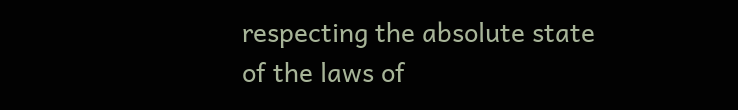respecting the absolute state of the laws of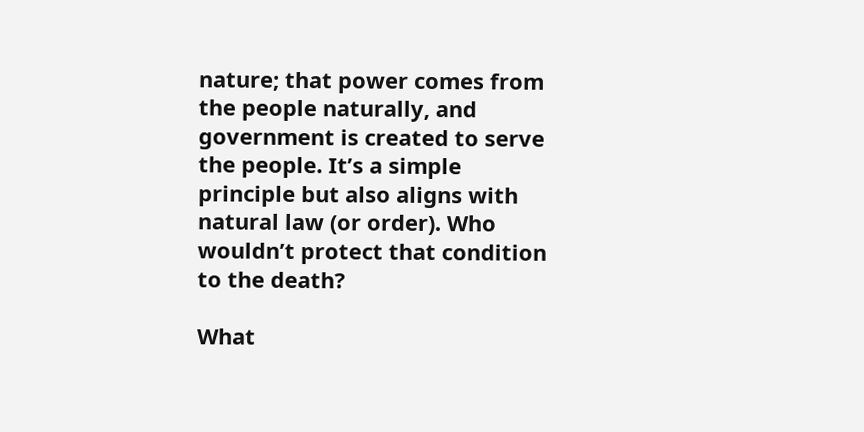nature; that power comes from the people naturally, and government is created to serve the people. It’s a simple principle but also aligns with natural law (or order). Who wouldn’t protect that condition to the death?

What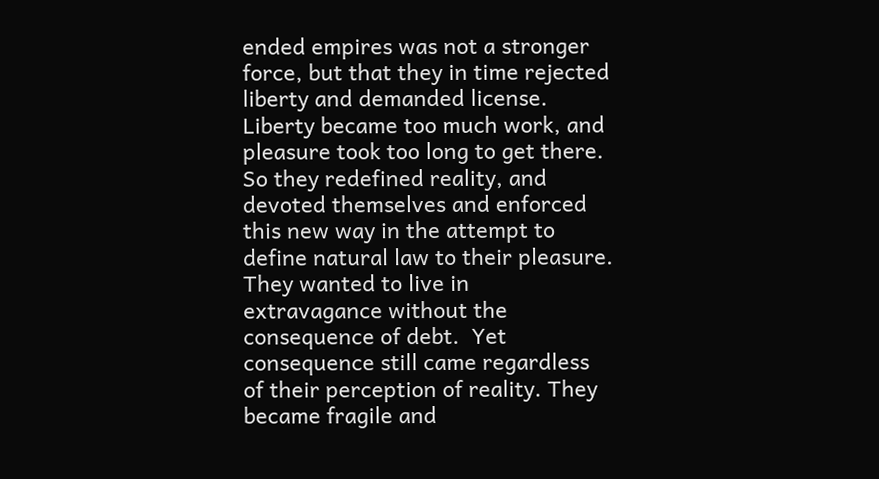ended empires was not a stronger force, but that they in time rejected liberty and demanded license. Liberty became too much work, and pleasure took too long to get there. So they redefined reality, and devoted themselves and enforced this new way in the attempt to define natural law to their pleasure. They wanted to live in extravagance without the consequence of debt.  Yet consequence still came regardless of their perception of reality. They became fragile and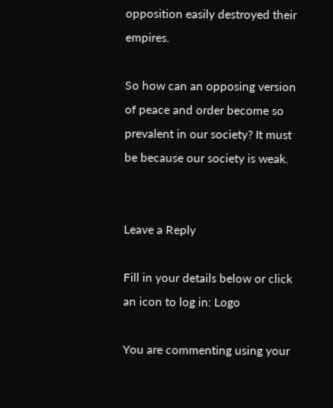opposition easily destroyed their empires.

So how can an opposing version of peace and order become so prevalent in our society? It must be because our society is weak.


Leave a Reply

Fill in your details below or click an icon to log in: Logo

You are commenting using your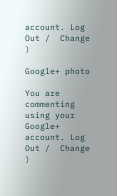account. Log Out /  Change )

Google+ photo

You are commenting using your Google+ account. Log Out /  Change )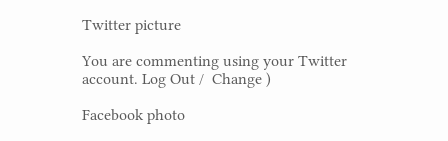Twitter picture

You are commenting using your Twitter account. Log Out /  Change )

Facebook photo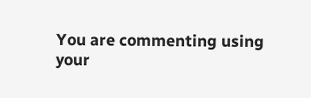You are commenting using your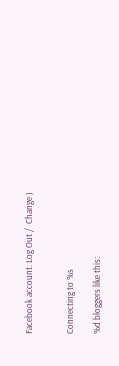Facebook account. Log Out /  Change )


Connecting to %s

%d bloggers like this: